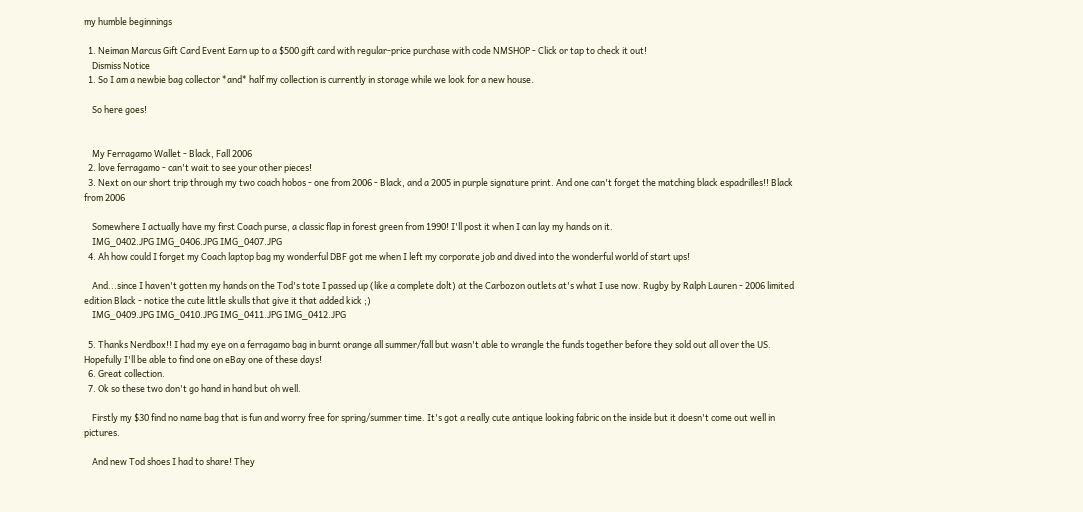my humble beginnings

  1. Neiman Marcus Gift Card Event Earn up to a $500 gift card with regular-price purchase with code NMSHOP - Click or tap to check it out!
    Dismiss Notice
  1. So I am a newbie bag collector *and* half my collection is currently in storage while we look for a new house.

    So here goes!


    My Ferragamo Wallet - Black, Fall 2006
  2. love ferragamo - can't wait to see your other pieces!
  3. Next on our short trip through my two coach hobos - one from 2006 - Black, and a 2005 in purple signature print. And one can't forget the matching black espadrilles!! Black from 2006

    Somewhere I actually have my first Coach purse, a classic flap in forest green from 1990! I'll post it when I can lay my hands on it.
    IMG_0402.JPG IMG_0406.JPG IMG_0407.JPG
  4. Ah how could I forget my Coach laptop bag my wonderful DBF got me when I left my corporate job and dived into the wonderful world of start ups!

    And...since I haven't gotten my hands on the Tod's tote I passed up (like a complete dolt) at the Carbozon outlets at's what I use now. Rugby by Ralph Lauren - 2006 limited edition Black - notice the cute little skulls that give it that added kick ;)
    IMG_0409.JPG IMG_0410.JPG IMG_0411.JPG IMG_0412.JPG

  5. Thanks Nerdbox!! I had my eye on a ferragamo bag in burnt orange all summer/fall but wasn't able to wrangle the funds together before they sold out all over the US. Hopefully I'll be able to find one on eBay one of these days!
  6. Great collection.
  7. Ok so these two don't go hand in hand but oh well.

    Firstly my $30 find no name bag that is fun and worry free for spring/summer time. It's got a really cute antique looking fabric on the inside but it doesn't come out well in pictures.

    And new Tod shoes I had to share! They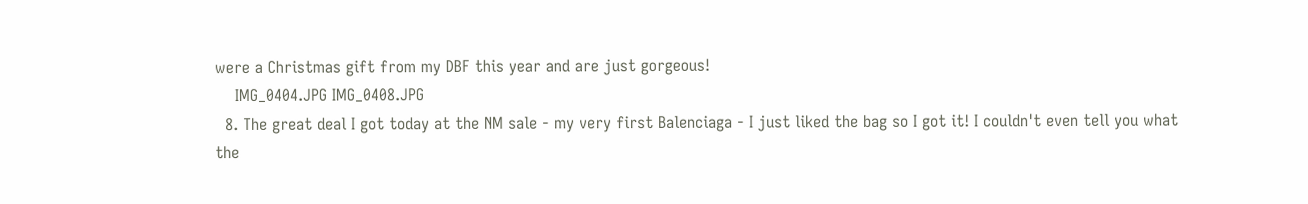were a Christmas gift from my DBF this year and are just gorgeous!
    IMG_0404.JPG IMG_0408.JPG
  8. The great deal I got today at the NM sale - my very first Balenciaga - I just liked the bag so I got it! I couldn't even tell you what the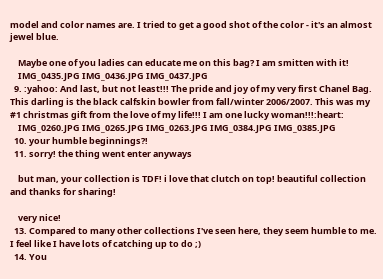model and color names are. I tried to get a good shot of the color - it's an almost jewel blue.

    Maybe one of you ladies can educate me on this bag? I am smitten with it!
    IMG_0435.JPG IMG_0436.JPG IMG_0437.JPG
  9. :yahoo: And last, but not least!!! The pride and joy of my very first Chanel Bag. This darling is the black calfskin bowler from fall/winter 2006/2007. This was my #1 christmas gift from the love of my life!!! I am one lucky woman!!!:heart:
    IMG_0260.JPG IMG_0265.JPG IMG_0263.JPG IMG_0384.JPG IMG_0385.JPG
  10. your humble beginnings?!
  11. sorry! the thing went enter anyways

    but man, your collection is TDF! i love that clutch on top! beautiful collection and thanks for sharing!

    very nice!
  13. Compared to many other collections I've seen here, they seem humble to me. I feel like I have lots of catching up to do ;)
  14. You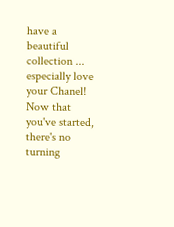have a beautiful collection ... especially love your Chanel! Now that you've started, there's no turning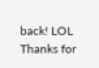back! LOL Thanks for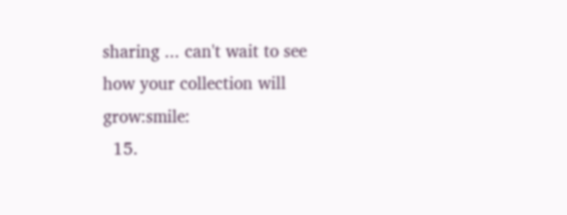sharing ... can't wait to see how your collection will grow:smile:
  15.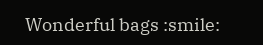Wonderful bags :smile: